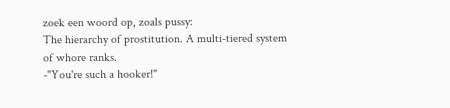zoek een woord op, zoals pussy:
The hierarchy of prostitution. A multi-tiered system of whore ranks.
-"You're such a hooker!"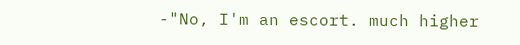-"No, I'm an escort. much higher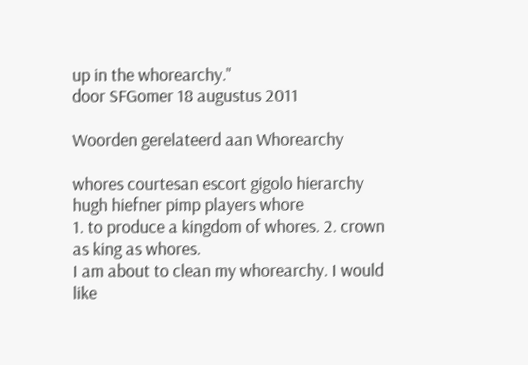up in the whorearchy."
door SFGomer 18 augustus 2011

Woorden gerelateerd aan Whorearchy

whores courtesan escort gigolo hierarchy hugh hiefner pimp players whore
1. to produce a kingdom of whores. 2. crown as king as whores.
I am about to clean my whorearchy. I would like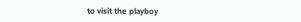to visit the playboy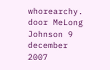whorearchy.
door MeLong Johnson 9 december 2007